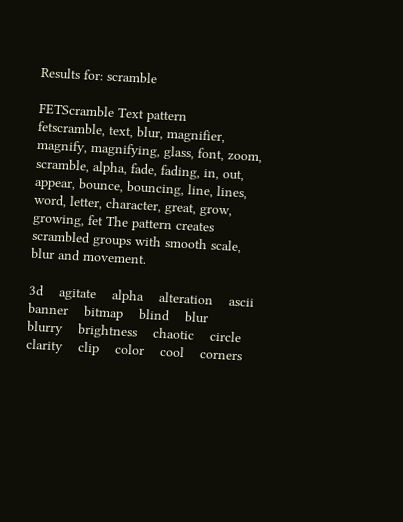Results for: scramble

FETScramble Text pattern
fetscramble, text, blur, magnifier, magnify, magnifying, glass, font, zoom, scramble, alpha, fade, fading, in, out, appear, bounce, bouncing, line, lines, word, letter, character, great, grow, growing, fet The pattern creates scrambled groups with smooth scale, blur and movement.

3d    agitate    alpha    alteration    ascii    banner    bitmap    blind    blur    blurry    brightness    chaotic    circle    clarity    clip    color    cool    corners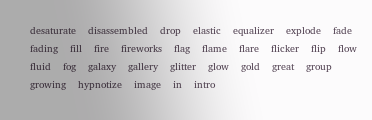desaturate    disassembled    drop    elastic    equalizer    explode    fade    fading    fill    fire    fireworks    flag    flame    flare    flicker    flip    flow    fluid    fog    galaxy    gallery    glitter    glow    gold    great    group    growing    hypnotize    image    in    intro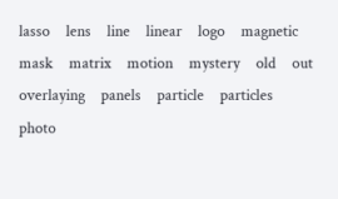lasso    lens    line    linear    logo    magnetic    mask    matrix    motion    mystery    old    out    overlaying    panels    particle    particles    photo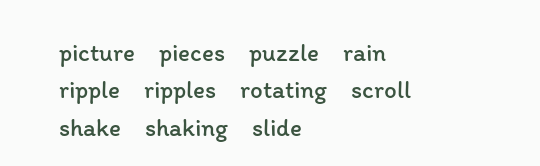picture    pieces    puzzle    rain    ripple    ripples    rotating    scroll    shake    shaking    slide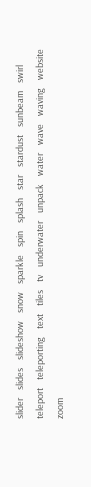slider    slides    slideshow    snow    sparkle    spin    splash    star    stardust    sunbeam    swirl    teleport    teleporting    text    tiles    tv    underwater    unpack    water    wave    waving    website    zoom